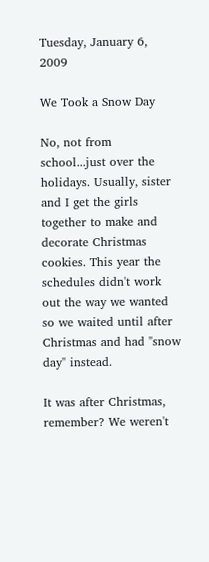Tuesday, January 6, 2009

We Took a Snow Day

No, not from school...just over the holidays. Usually, sister and I get the girls together to make and decorate Christmas cookies. This year the schedules didn't work out the way we wanted so we waited until after Christmas and had "snow day" instead.

It was after Christmas, remember? We weren't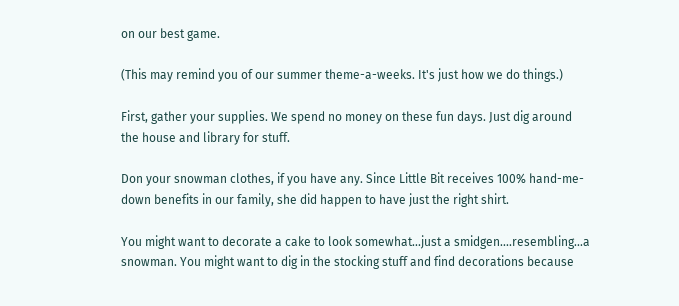on our best game.

(This may remind you of our summer theme-a-weeks. It's just how we do things.)

First, gather your supplies. We spend no money on these fun days. Just dig around the house and library for stuff.

Don your snowman clothes, if you have any. Since Little Bit receives 100% hand-me-down benefits in our family, she did happen to have just the right shirt.

You might want to decorate a cake to look somewhat...just a smidgen....resembling...a snowman. You might want to dig in the stocking stuff and find decorations because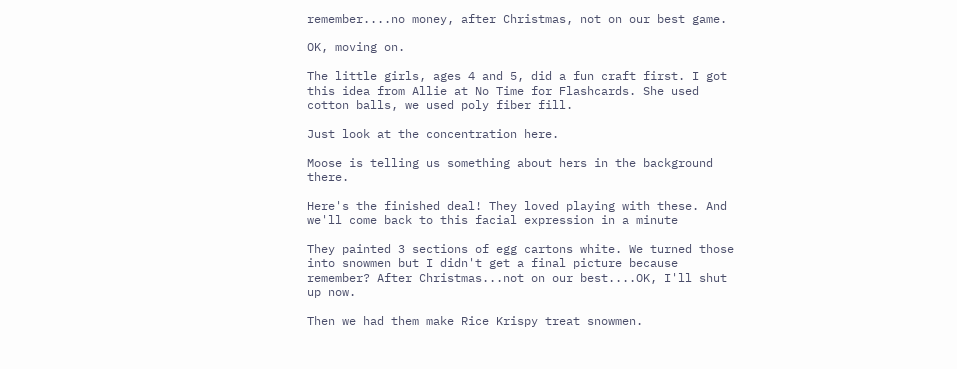remember....no money, after Christmas, not on our best game.

OK, moving on.

The little girls, ages 4 and 5, did a fun craft first. I got this idea from Allie at No Time for Flashcards. She used cotton balls, we used poly fiber fill.

Just look at the concentration here.

Moose is telling us something about hers in the background there.

Here's the finished deal! They loved playing with these. And we'll come back to this facial expression in a minute

They painted 3 sections of egg cartons white. We turned those into snowmen but I didn't get a final picture because remember? After Christmas...not on our best....OK, I'll shut up now.

Then we had them make Rice Krispy treat snowmen.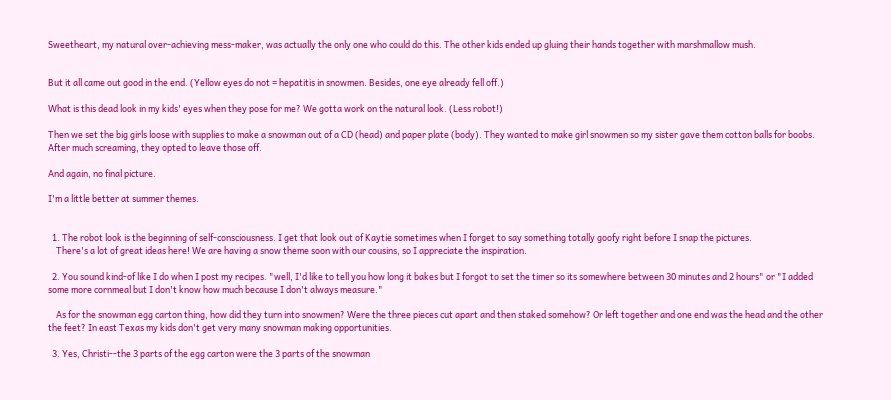Sweetheart, my natural over-achieving mess-maker, was actually the only one who could do this. The other kids ended up gluing their hands together with marshmallow mush.


But it all came out good in the end. (Yellow eyes do not = hepatitis in snowmen. Besides, one eye already fell off.)

What is this dead look in my kids' eyes when they pose for me? We gotta work on the natural look. (Less robot!)

Then we set the big girls loose with supplies to make a snowman out of a CD (head) and paper plate (body). They wanted to make girl snowmen so my sister gave them cotton balls for boobs.
After much screaming, they opted to leave those off.

And again, no final picture.

I'm a little better at summer themes.


  1. The robot look is the beginning of self-consciousness. I get that look out of Kaytie sometimes when I forget to say something totally goofy right before I snap the pictures.
    There's a lot of great ideas here! We are having a snow theme soon with our cousins, so I appreciate the inspiration.

  2. You sound kind-of like I do when I post my recipes. "well, I'd like to tell you how long it bakes but I forgot to set the timer so its somewhere between 30 minutes and 2 hours" or "I added some more cornmeal but I don't know how much because I don't always measure."

    As for the snowman egg carton thing, how did they turn into snowmen? Were the three pieces cut apart and then staked somehow? Or left together and one end was the head and the other the feet? In east Texas my kids don't get very many snowman making opportunities.

  3. Yes, Christi--the 3 parts of the egg carton were the 3 parts of the snowman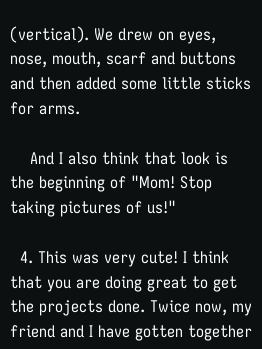(vertical). We drew on eyes, nose, mouth, scarf and buttons and then added some little sticks for arms.

    And I also think that look is the beginning of "Mom! Stop taking pictures of us!"

  4. This was very cute! I think that you are doing great to get the projects done. Twice now, my friend and I have gotten together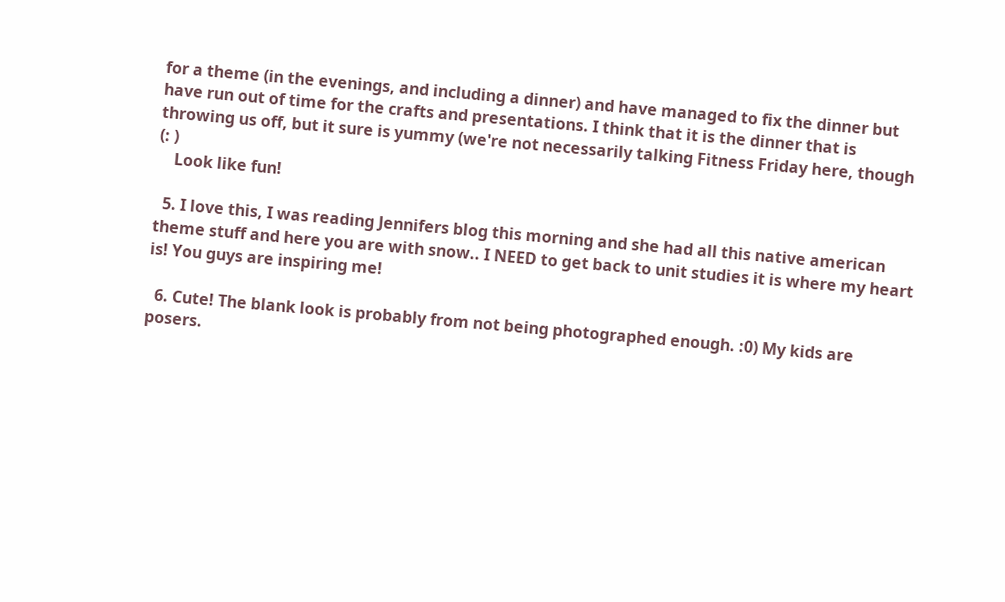for a theme (in the evenings, and including a dinner) and have managed to fix the dinner but have run out of time for the crafts and presentations. I think that it is the dinner that is throwing us off, but it sure is yummy (we're not necessarily talking Fitness Friday here, though (: )
    Look like fun!

  5. I love this, I was reading Jennifers blog this morning and she had all this native american theme stuff and here you are with snow.. I NEED to get back to unit studies it is where my heart is! You guys are inspiring me!

  6. Cute! The blank look is probably from not being photographed enough. :0) My kids are posers.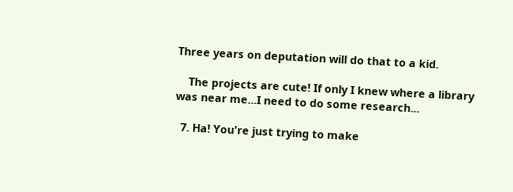Three years on deputation will do that to a kid.

    The projects are cute! If only I knew where a library was near me...I need to do some research...

  7. Ha! You're just trying to make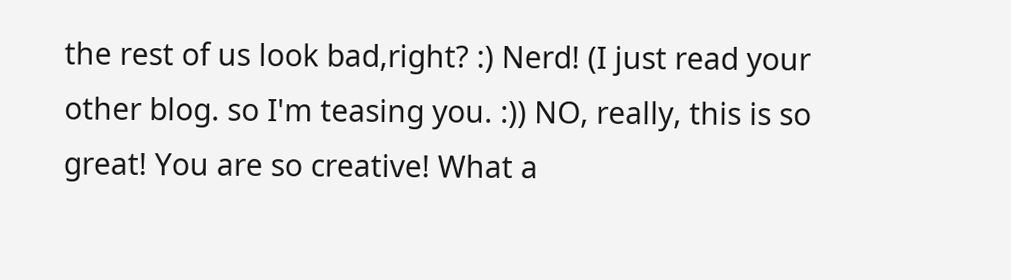the rest of us look bad,right? :) Nerd! (I just read your other blog. so I'm teasing you. :)) NO, really, this is so great! You are so creative! What a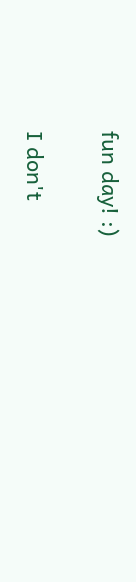fun day! :)


I don't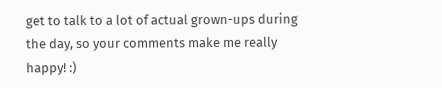get to talk to a lot of actual grown-ups during the day, so your comments make me really happy! :)